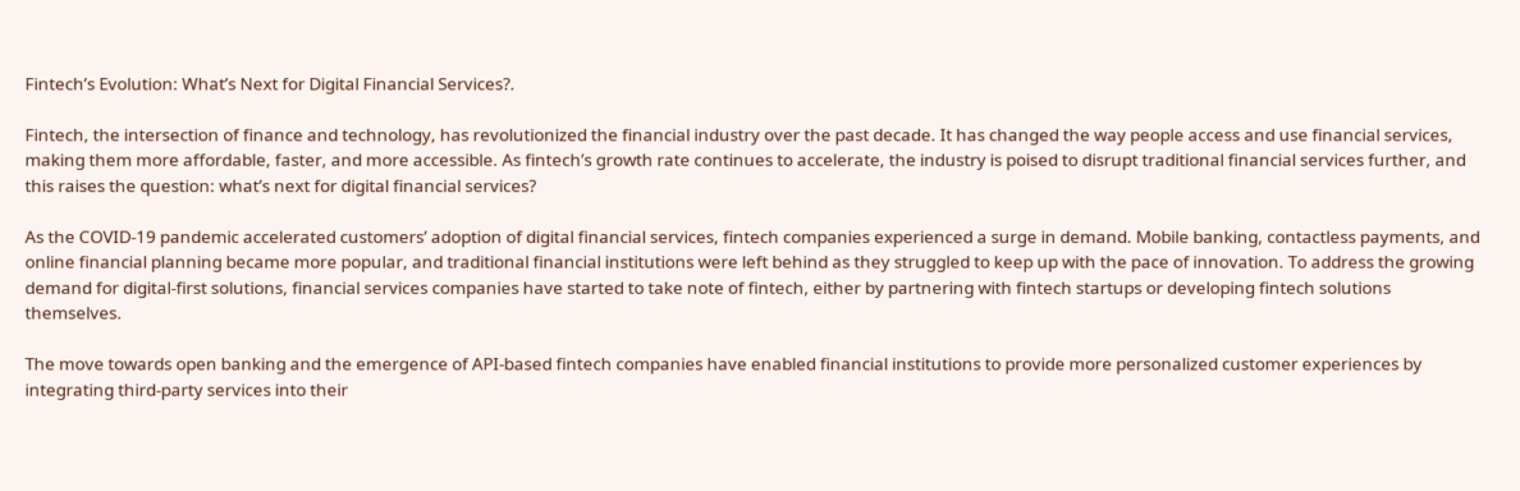Fintech’s Evolution: What’s Next for Digital Financial Services?.

Fintech, the intersection of finance and technology, has revolutionized the financial industry over the past decade. It has changed the way people access and use financial services, making them more affordable, faster, and more accessible. As fintech’s growth rate continues to accelerate, the industry is poised to disrupt traditional financial services further, and this raises the question: what’s next for digital financial services?

As the COVID-19 pandemic accelerated customers’ adoption of digital financial services, fintech companies experienced a surge in demand. Mobile banking, contactless payments, and online financial planning became more popular, and traditional financial institutions were left behind as they struggled to keep up with the pace of innovation. To address the growing demand for digital-first solutions, financial services companies have started to take note of fintech, either by partnering with fintech startups or developing fintech solutions themselves.

The move towards open banking and the emergence of API-based fintech companies have enabled financial institutions to provide more personalized customer experiences by integrating third-party services into their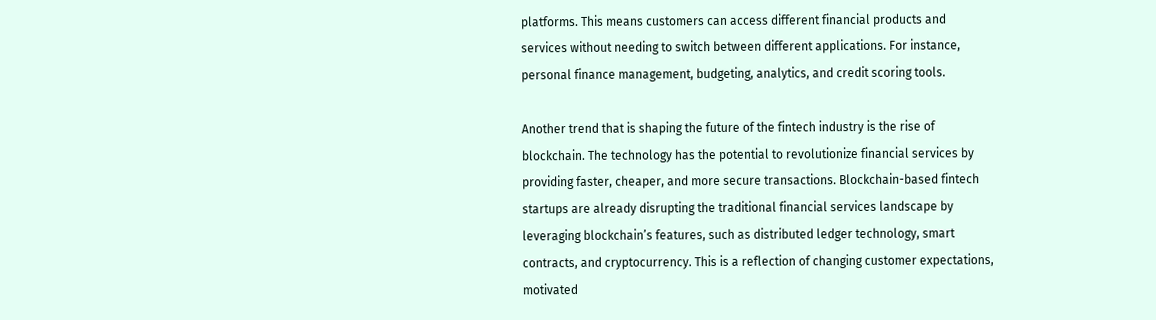platforms. This means customers can access different financial products and services without needing to switch between different applications. For instance, personal finance management, budgeting, analytics, and credit scoring tools.

Another trend that is shaping the future of the fintech industry is the rise of blockchain. The technology has the potential to revolutionize financial services by providing faster, cheaper, and more secure transactions. Blockchain-based fintech startups are already disrupting the traditional financial services landscape by leveraging blockchain’s features, such as distributed ledger technology, smart contracts, and cryptocurrency. This is a reflection of changing customer expectations, motivated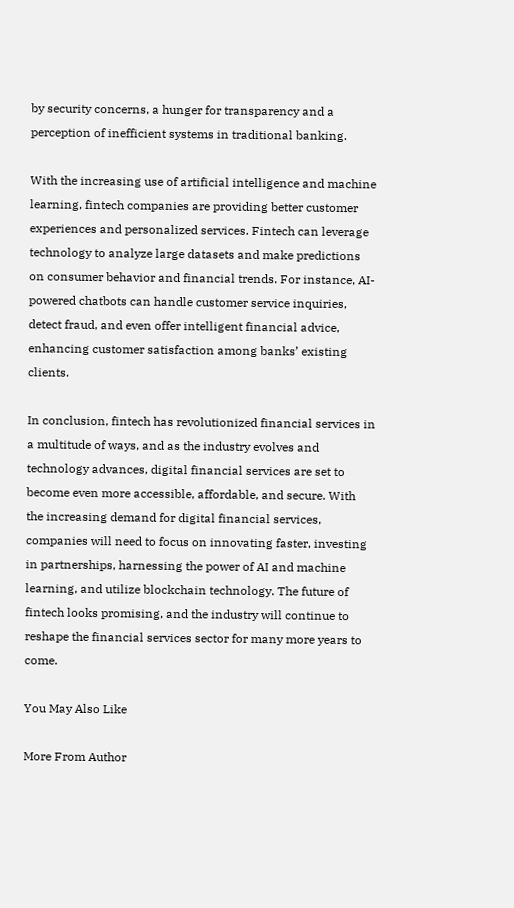by security concerns, a hunger for transparency and a perception of inefficient systems in traditional banking.

With the increasing use of artificial intelligence and machine learning, fintech companies are providing better customer experiences and personalized services. Fintech can leverage technology to analyze large datasets and make predictions on consumer behavior and financial trends. For instance, AI-powered chatbots can handle customer service inquiries, detect fraud, and even offer intelligent financial advice, enhancing customer satisfaction among banks’ existing clients.

In conclusion, fintech has revolutionized financial services in a multitude of ways, and as the industry evolves and technology advances, digital financial services are set to become even more accessible, affordable, and secure. With the increasing demand for digital financial services, companies will need to focus on innovating faster, investing in partnerships, harnessing the power of AI and machine learning, and utilize blockchain technology. The future of fintech looks promising, and the industry will continue to reshape the financial services sector for many more years to come.

You May Also Like

More From Author